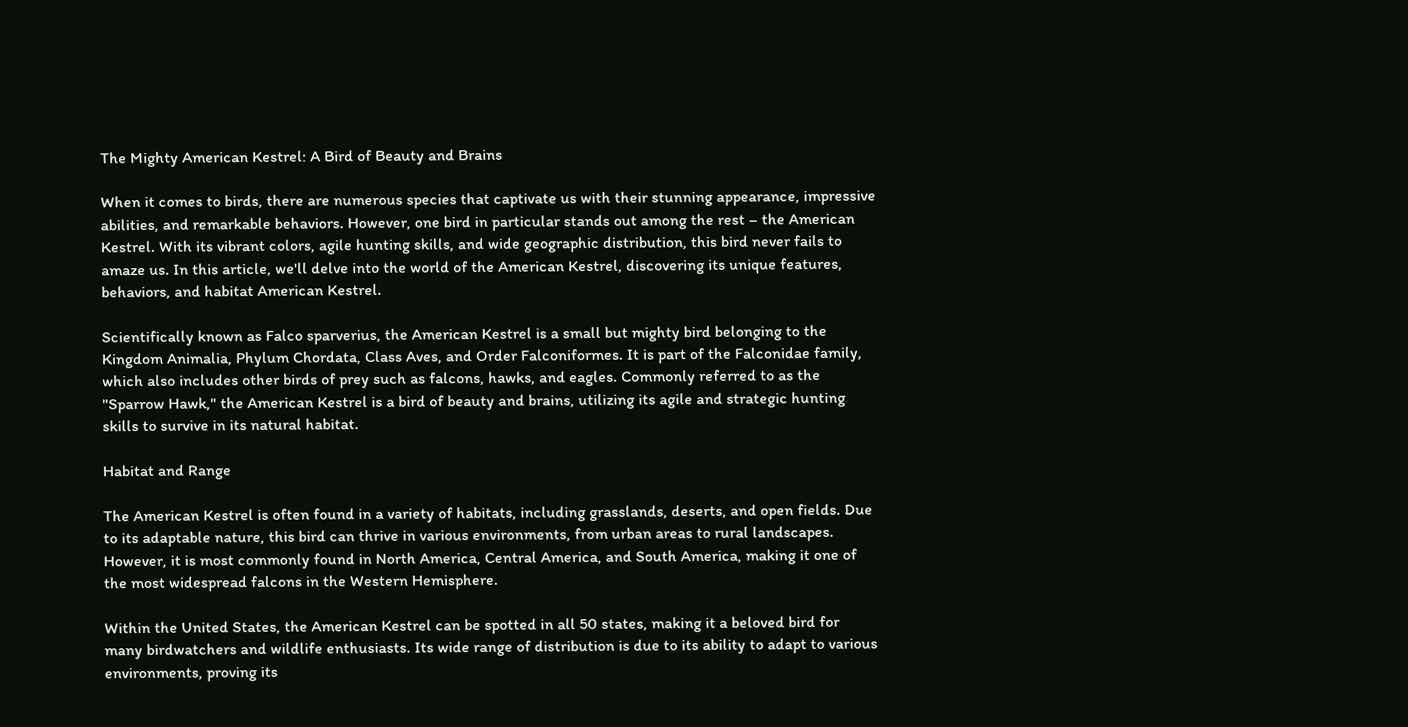The Mighty American Kestrel: A Bird of Beauty and Brains

When it comes to birds, there are numerous species that captivate us with their stunning appearance, impressive abilities, and remarkable behaviors. However, one bird in particular stands out among the rest – the American Kestrel. With its vibrant colors, agile hunting skills, and wide geographic distribution, this bird never fails to amaze us. In this article, we'll delve into the world of the American Kestrel, discovering its unique features, behaviors, and habitat American Kestrel.

Scientifically known as Falco sparverius, the American Kestrel is a small but mighty bird belonging to the Kingdom Animalia, Phylum Chordata, Class Aves, and Order Falconiformes. It is part of the Falconidae family, which also includes other birds of prey such as falcons, hawks, and eagles. Commonly referred to as the "Sparrow Hawk," the American Kestrel is a bird of beauty and brains, utilizing its agile and strategic hunting skills to survive in its natural habitat.

Habitat and Range

The American Kestrel is often found in a variety of habitats, including grasslands, deserts, and open fields. Due to its adaptable nature, this bird can thrive in various environments, from urban areas to rural landscapes. However, it is most commonly found in North America, Central America, and South America, making it one of the most widespread falcons in the Western Hemisphere.

Within the United States, the American Kestrel can be spotted in all 50 states, making it a beloved bird for many birdwatchers and wildlife enthusiasts. Its wide range of distribution is due to its ability to adapt to various environments, proving its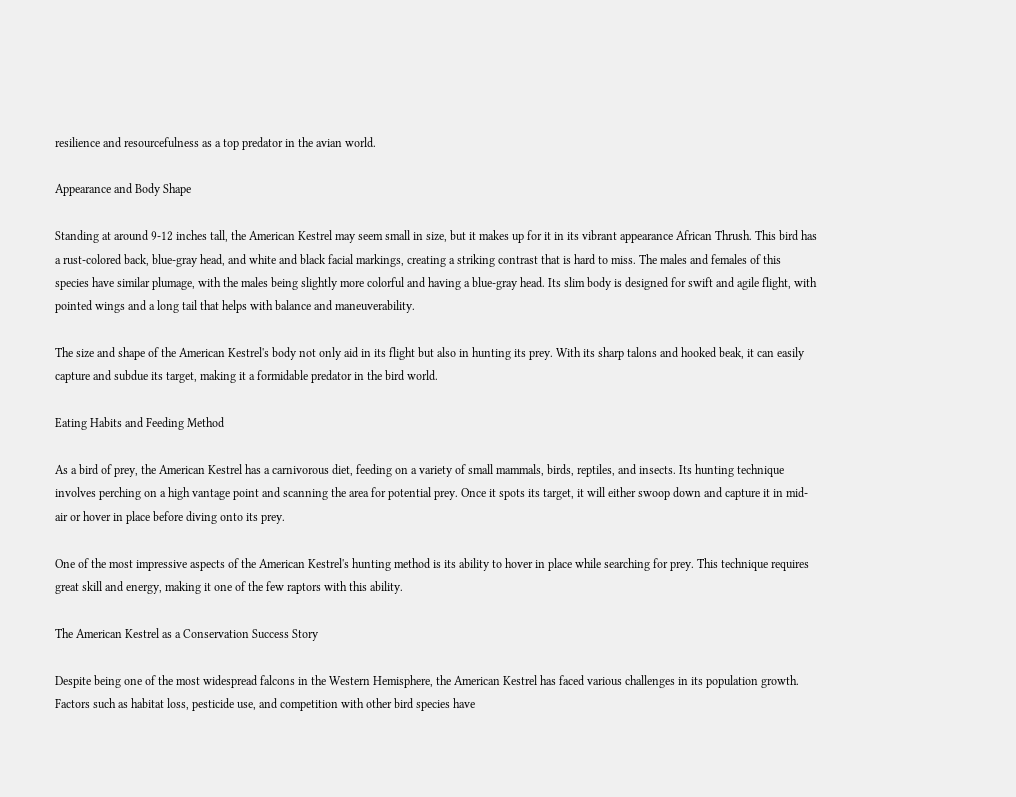resilience and resourcefulness as a top predator in the avian world.

Appearance and Body Shape

Standing at around 9-12 inches tall, the American Kestrel may seem small in size, but it makes up for it in its vibrant appearance African Thrush. This bird has a rust-colored back, blue-gray head, and white and black facial markings, creating a striking contrast that is hard to miss. The males and females of this species have similar plumage, with the males being slightly more colorful and having a blue-gray head. Its slim body is designed for swift and agile flight, with pointed wings and a long tail that helps with balance and maneuverability.

The size and shape of the American Kestrel's body not only aid in its flight but also in hunting its prey. With its sharp talons and hooked beak, it can easily capture and subdue its target, making it a formidable predator in the bird world.

Eating Habits and Feeding Method

As a bird of prey, the American Kestrel has a carnivorous diet, feeding on a variety of small mammals, birds, reptiles, and insects. Its hunting technique involves perching on a high vantage point and scanning the area for potential prey. Once it spots its target, it will either swoop down and capture it in mid-air or hover in place before diving onto its prey.

One of the most impressive aspects of the American Kestrel's hunting method is its ability to hover in place while searching for prey. This technique requires great skill and energy, making it one of the few raptors with this ability.

The American Kestrel as a Conservation Success Story

Despite being one of the most widespread falcons in the Western Hemisphere, the American Kestrel has faced various challenges in its population growth. Factors such as habitat loss, pesticide use, and competition with other bird species have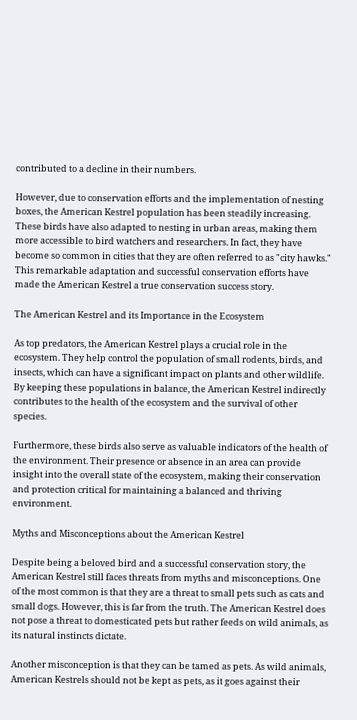contributed to a decline in their numbers.

However, due to conservation efforts and the implementation of nesting boxes, the American Kestrel population has been steadily increasing. These birds have also adapted to nesting in urban areas, making them more accessible to bird watchers and researchers. In fact, they have become so common in cities that they are often referred to as "city hawks." This remarkable adaptation and successful conservation efforts have made the American Kestrel a true conservation success story.

The American Kestrel and its Importance in the Ecosystem

As top predators, the American Kestrel plays a crucial role in the ecosystem. They help control the population of small rodents, birds, and insects, which can have a significant impact on plants and other wildlife. By keeping these populations in balance, the American Kestrel indirectly contributes to the health of the ecosystem and the survival of other species.

Furthermore, these birds also serve as valuable indicators of the health of the environment. Their presence or absence in an area can provide insight into the overall state of the ecosystem, making their conservation and protection critical for maintaining a balanced and thriving environment.

Myths and Misconceptions about the American Kestrel

Despite being a beloved bird and a successful conservation story, the American Kestrel still faces threats from myths and misconceptions. One of the most common is that they are a threat to small pets such as cats and small dogs. However, this is far from the truth. The American Kestrel does not pose a threat to domesticated pets but rather feeds on wild animals, as its natural instincts dictate.

Another misconception is that they can be tamed as pets. As wild animals, American Kestrels should not be kept as pets, as it goes against their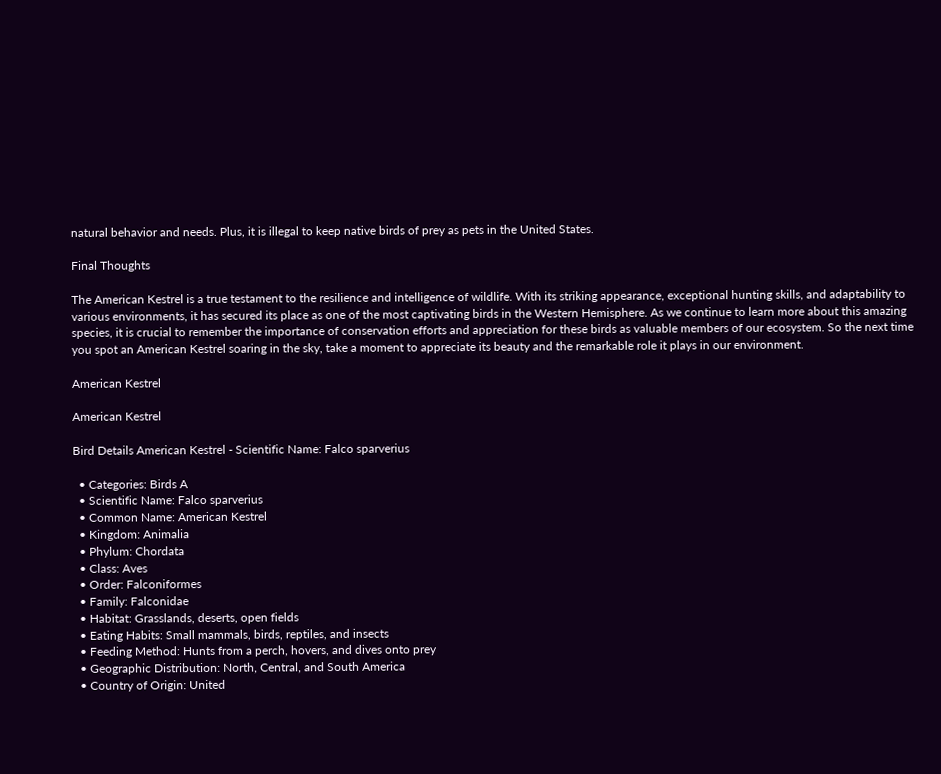natural behavior and needs. Plus, it is illegal to keep native birds of prey as pets in the United States.

Final Thoughts

The American Kestrel is a true testament to the resilience and intelligence of wildlife. With its striking appearance, exceptional hunting skills, and adaptability to various environments, it has secured its place as one of the most captivating birds in the Western Hemisphere. As we continue to learn more about this amazing species, it is crucial to remember the importance of conservation efforts and appreciation for these birds as valuable members of our ecosystem. So the next time you spot an American Kestrel soaring in the sky, take a moment to appreciate its beauty and the remarkable role it plays in our environment.

American Kestrel

American Kestrel

Bird Details American Kestrel - Scientific Name: Falco sparverius

  • Categories: Birds A
  • Scientific Name: Falco sparverius
  • Common Name: American Kestrel
  • Kingdom: Animalia
  • Phylum: Chordata
  • Class: Aves
  • Order: Falconiformes
  • Family: Falconidae
  • Habitat: Grasslands, deserts, open fields
  • Eating Habits: Small mammals, birds, reptiles, and insects
  • Feeding Method: Hunts from a perch, hovers, and dives onto prey
  • Geographic Distribution: North, Central, and South America
  • Country of Origin: United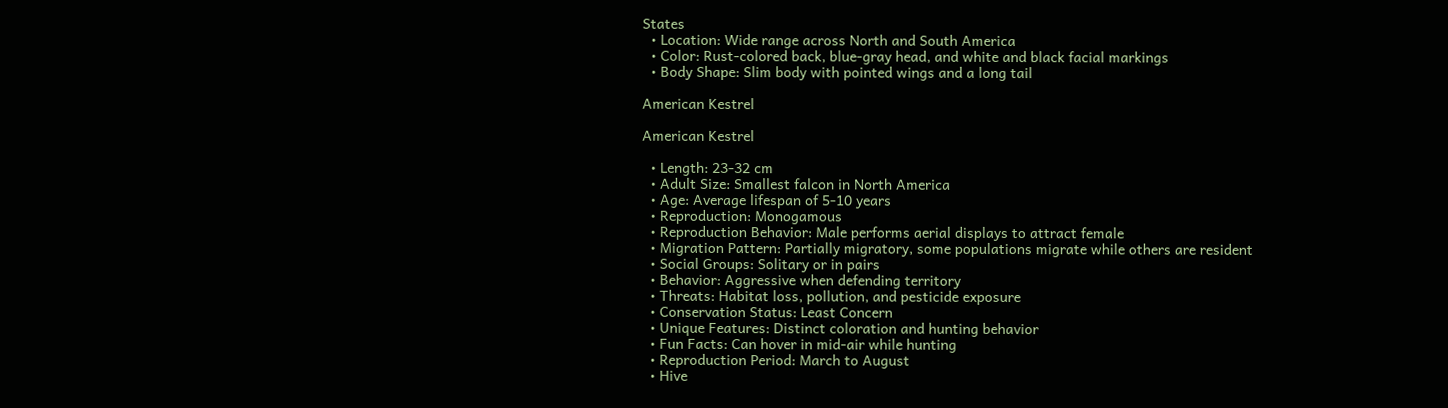States
  • Location: Wide range across North and South America
  • Color: Rust-colored back, blue-gray head, and white and black facial markings
  • Body Shape: Slim body with pointed wings and a long tail

American Kestrel

American Kestrel

  • Length: 23-32 cm
  • Adult Size: Smallest falcon in North America
  • Age: Average lifespan of 5-10 years
  • Reproduction: Monogamous
  • Reproduction Behavior: Male performs aerial displays to attract female
  • Migration Pattern: Partially migratory, some populations migrate while others are resident
  • Social Groups: Solitary or in pairs
  • Behavior: Aggressive when defending territory
  • Threats: Habitat loss, pollution, and pesticide exposure
  • Conservation Status: Least Concern
  • Unique Features: Distinct coloration and hunting behavior
  • Fun Facts: Can hover in mid-air while hunting
  • Reproduction Period: March to August
  • Hive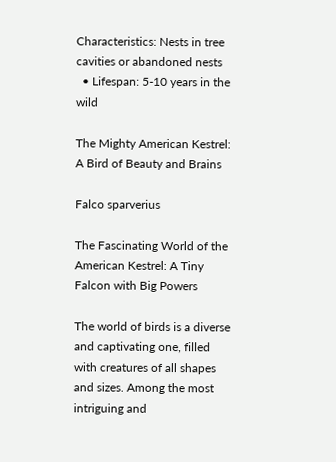Characteristics: Nests in tree cavities or abandoned nests
  • Lifespan: 5-10 years in the wild

The Mighty American Kestrel: A Bird of Beauty and Brains

Falco sparverius

The Fascinating World of the American Kestrel: A Tiny Falcon with Big Powers

The world of birds is a diverse and captivating one, filled with creatures of all shapes and sizes. Among the most intriguing and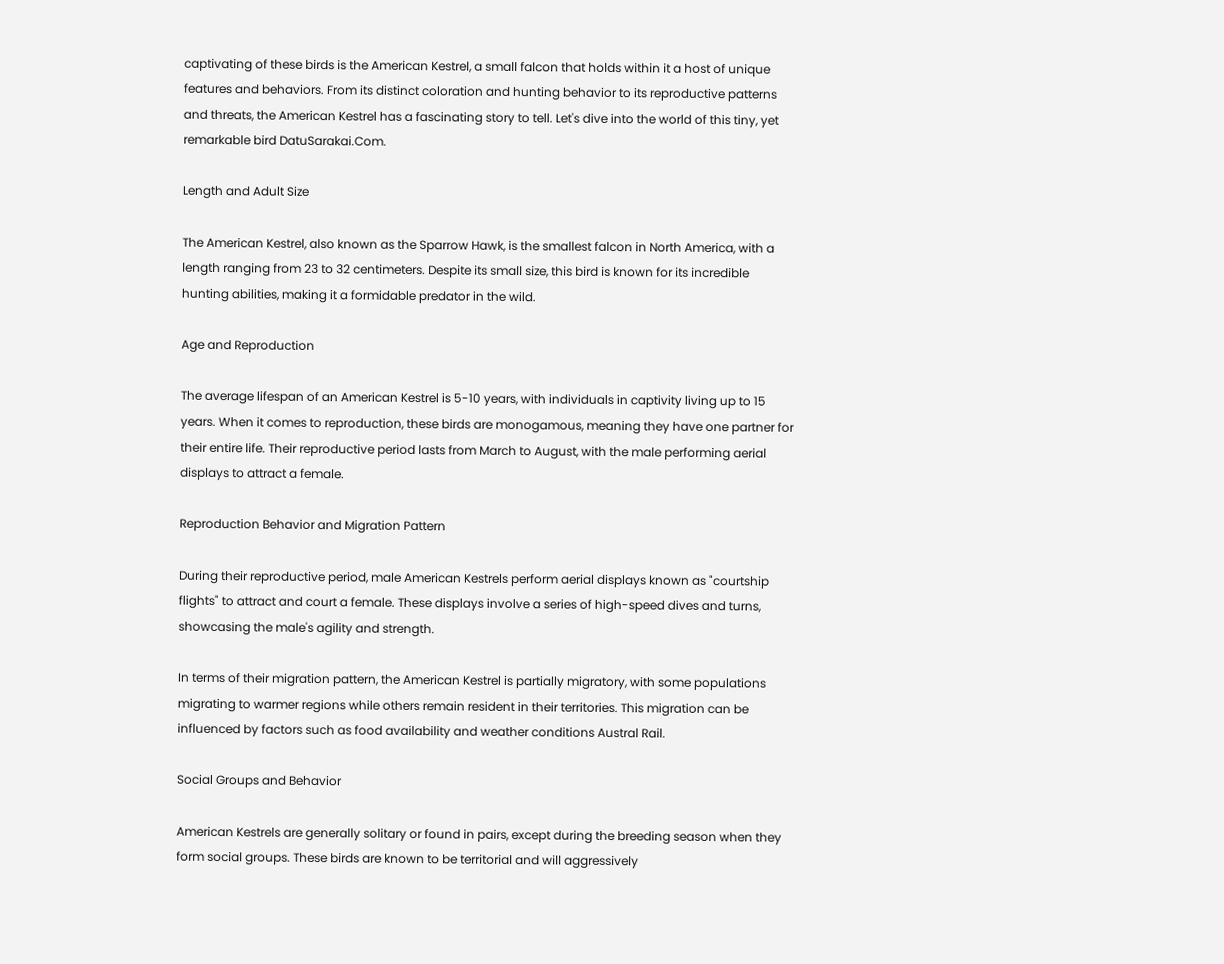captivating of these birds is the American Kestrel, a small falcon that holds within it a host of unique features and behaviors. From its distinct coloration and hunting behavior to its reproductive patterns and threats, the American Kestrel has a fascinating story to tell. Let's dive into the world of this tiny, yet remarkable bird DatuSarakai.Com.

Length and Adult Size

The American Kestrel, also known as the Sparrow Hawk, is the smallest falcon in North America, with a length ranging from 23 to 32 centimeters. Despite its small size, this bird is known for its incredible hunting abilities, making it a formidable predator in the wild.

Age and Reproduction

The average lifespan of an American Kestrel is 5-10 years, with individuals in captivity living up to 15 years. When it comes to reproduction, these birds are monogamous, meaning they have one partner for their entire life. Their reproductive period lasts from March to August, with the male performing aerial displays to attract a female.

Reproduction Behavior and Migration Pattern

During their reproductive period, male American Kestrels perform aerial displays known as "courtship flights" to attract and court a female. These displays involve a series of high-speed dives and turns, showcasing the male's agility and strength.

In terms of their migration pattern, the American Kestrel is partially migratory, with some populations migrating to warmer regions while others remain resident in their territories. This migration can be influenced by factors such as food availability and weather conditions Austral Rail.

Social Groups and Behavior

American Kestrels are generally solitary or found in pairs, except during the breeding season when they form social groups. These birds are known to be territorial and will aggressively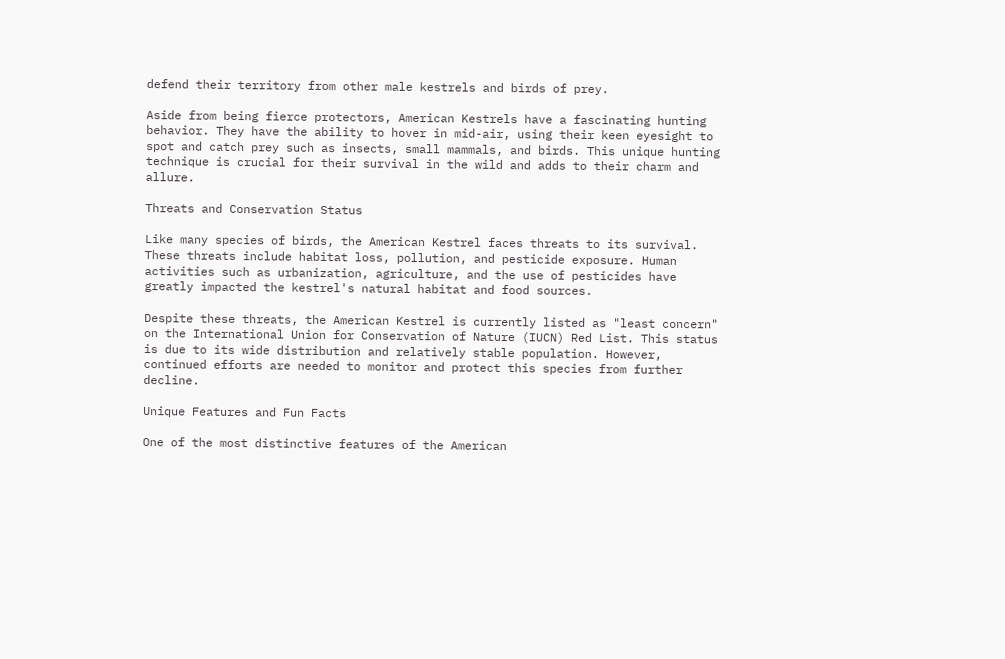defend their territory from other male kestrels and birds of prey.

Aside from being fierce protectors, American Kestrels have a fascinating hunting behavior. They have the ability to hover in mid-air, using their keen eyesight to spot and catch prey such as insects, small mammals, and birds. This unique hunting technique is crucial for their survival in the wild and adds to their charm and allure.

Threats and Conservation Status

Like many species of birds, the American Kestrel faces threats to its survival. These threats include habitat loss, pollution, and pesticide exposure. Human activities such as urbanization, agriculture, and the use of pesticides have greatly impacted the kestrel's natural habitat and food sources.

Despite these threats, the American Kestrel is currently listed as "least concern" on the International Union for Conservation of Nature (IUCN) Red List. This status is due to its wide distribution and relatively stable population. However, continued efforts are needed to monitor and protect this species from further decline.

Unique Features and Fun Facts

One of the most distinctive features of the American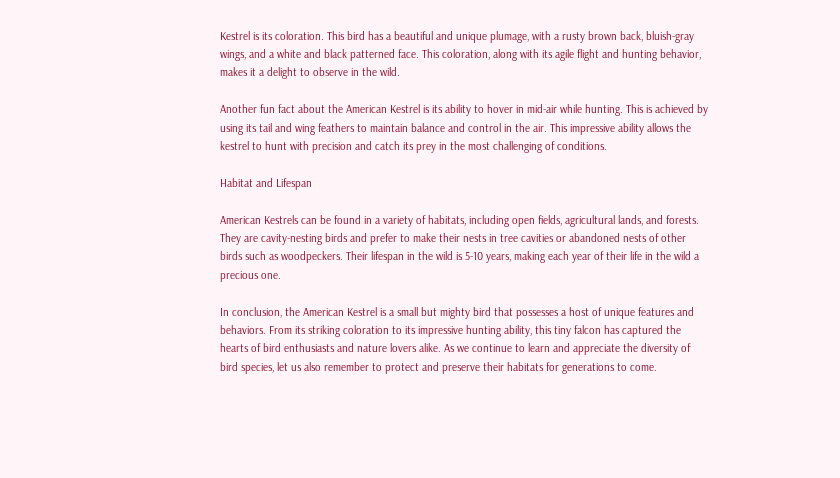Kestrel is its coloration. This bird has a beautiful and unique plumage, with a rusty brown back, bluish-gray wings, and a white and black patterned face. This coloration, along with its agile flight and hunting behavior, makes it a delight to observe in the wild.

Another fun fact about the American Kestrel is its ability to hover in mid-air while hunting. This is achieved by using its tail and wing feathers to maintain balance and control in the air. This impressive ability allows the kestrel to hunt with precision and catch its prey in the most challenging of conditions.

Habitat and Lifespan

American Kestrels can be found in a variety of habitats, including open fields, agricultural lands, and forests. They are cavity-nesting birds and prefer to make their nests in tree cavities or abandoned nests of other birds such as woodpeckers. Their lifespan in the wild is 5-10 years, making each year of their life in the wild a precious one.

In conclusion, the American Kestrel is a small but mighty bird that possesses a host of unique features and behaviors. From its striking coloration to its impressive hunting ability, this tiny falcon has captured the hearts of bird enthusiasts and nature lovers alike. As we continue to learn and appreciate the diversity of bird species, let us also remember to protect and preserve their habitats for generations to come.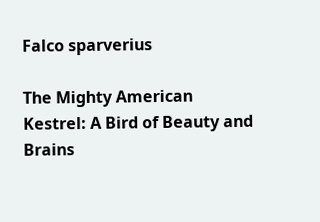Falco sparverius

The Mighty American Kestrel: A Bird of Beauty and Brains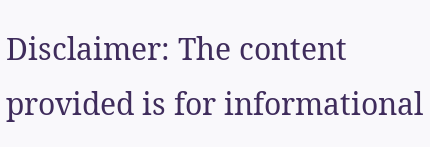Disclaimer: The content provided is for informational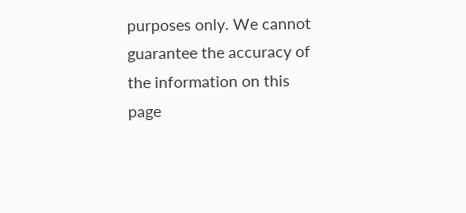purposes only. We cannot guarantee the accuracy of the information on this page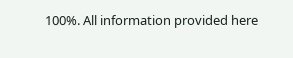100%. All information provided here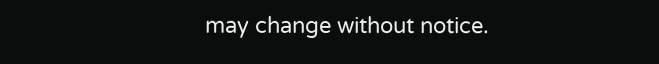may change without notice.